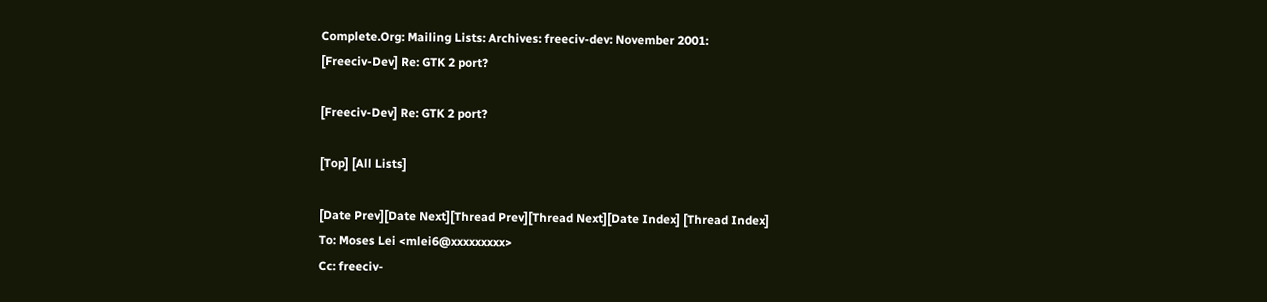Complete.Org: Mailing Lists: Archives: freeciv-dev: November 2001:
[Freeciv-Dev] Re: GTK 2 port?

[Freeciv-Dev] Re: GTK 2 port?

[Top] [All Lists]

[Date Prev][Date Next][Thread Prev][Thread Next][Date Index] [Thread Index]
To: Moses Lei <mlei6@xxxxxxxxx>
Cc: freeciv-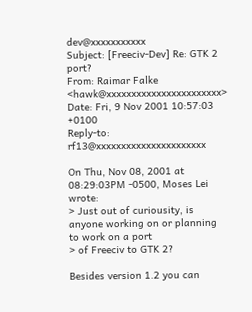dev@xxxxxxxxxxx
Subject: [Freeciv-Dev] Re: GTK 2 port?
From: Raimar Falke <hawk@xxxxxxxxxxxxxxxxxxxxxxx>
Date: Fri, 9 Nov 2001 10:57:03 +0100
Reply-to: rf13@xxxxxxxxxxxxxxxxxxxxxx

On Thu, Nov 08, 2001 at 08:29:03PM -0500, Moses Lei wrote:
> Just out of curiousity, is anyone working on or planning to work on a port
> of Freeciv to GTK 2?

Besides version 1.2 you can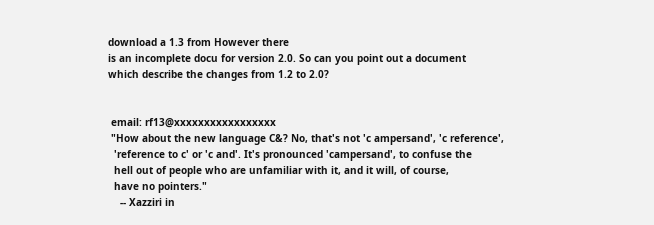download a 1.3 from However there
is an incomplete docu for version 2.0. So can you point out a document
which describe the changes from 1.2 to 2.0?


 email: rf13@xxxxxxxxxxxxxxxxx
 "How about the new language C&? No, that's not 'c ampersand', 'c reference',
  'reference to c' or 'c and'. It's pronounced 'campersand', to confuse the
  hell out of people who are unfamiliar with it, and it will, of course,
  have no pointers."
    -- Xazziri in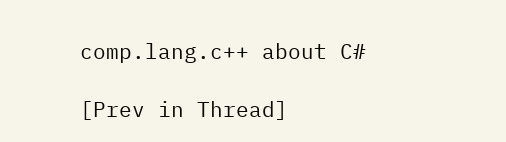comp.lang.c++ about C#

[Prev in Thread]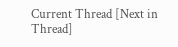Current Thread [Next in Thread]